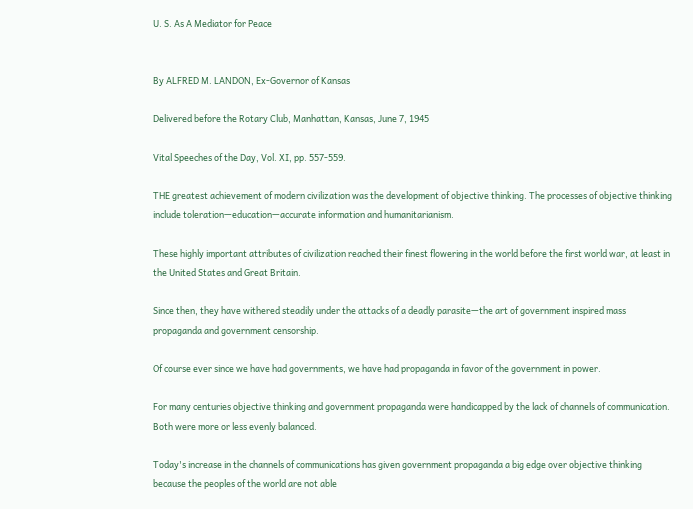U. S. As A Mediator for Peace


By ALFRED M. LANDON, Ex-Governor of Kansas

Delivered before the Rotary Club, Manhattan, Kansas, June 7, 1945

Vital Speeches of the Day, Vol. XI, pp. 557-559.

THE greatest achievement of modern civilization was the development of objective thinking. The processes of objective thinking include toleration—education—accurate information and humanitarianism.

These highly important attributes of civilization reached their finest flowering in the world before the first world war, at least in the United States and Great Britain.

Since then, they have withered steadily under the attacks of a deadly parasite—the art of government inspired mass propaganda and government censorship.

Of course ever since we have had governments, we have had propaganda in favor of the government in power.

For many centuries objective thinking and government propaganda were handicapped by the lack of channels of communication. Both were more or less evenly balanced.

Today's increase in the channels of communications has given government propaganda a big edge over objective thinking because the peoples of the world are not able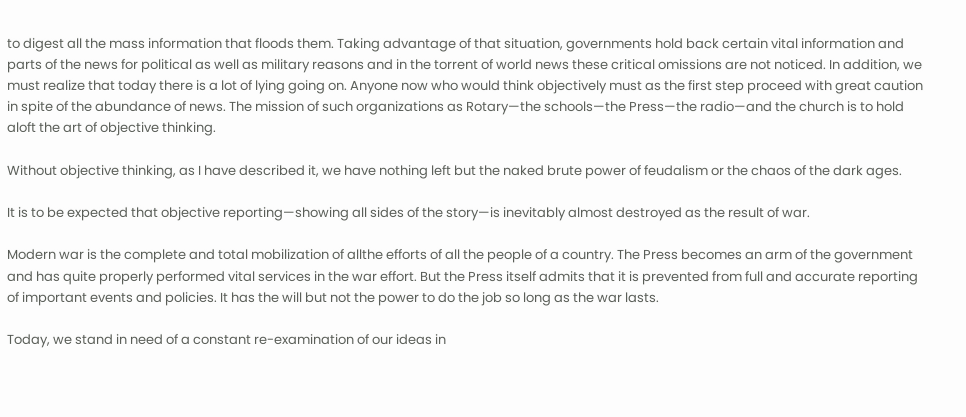to digest all the mass information that floods them. Taking advantage of that situation, governments hold back certain vital information and parts of the news for political as well as military reasons and in the torrent of world news these critical omissions are not noticed. In addition, we must realize that today there is a lot of lying going on. Anyone now who would think objectively must as the first step proceed with great caution in spite of the abundance of news. The mission of such organizations as Rotary—the schools—the Press—the radio—and the church is to hold aloft the art of objective thinking.

Without objective thinking, as I have described it, we have nothing left but the naked brute power of feudalism or the chaos of the dark ages.

It is to be expected that objective reporting—showing all sides of the story—is inevitably almost destroyed as the result of war.

Modern war is the complete and total mobilization of allthe efforts of all the people of a country. The Press becomes an arm of the government and has quite properly performed vital services in the war effort. But the Press itself admits that it is prevented from full and accurate reporting of important events and policies. It has the will but not the power to do the job so long as the war lasts.

Today, we stand in need of a constant re-examination of our ideas in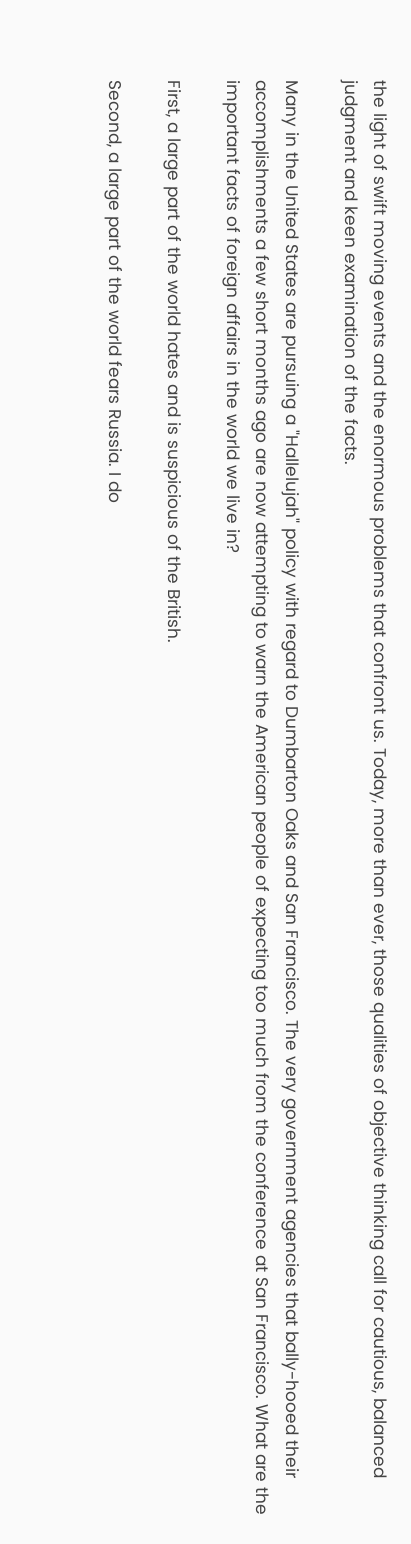the light of swift moving events and the enormous problems that confront us. Today, more than ever, those qualities of objective thinking call for cautious, balanced judgment and keen examination of the facts.

Many in the United States are pursuing a "Hallelujah" policy with regard to Dumbarton Oaks and San Francisco. The very government agencies that bally-hooed their accomplishments a few short months ago are now attempting to warn the American people of expecting too much from the conference at San Francisco. What are the important facts of foreign affairs in the world we live in?

First, a large part of the world hates and is suspicious of the British.

Second, a large part of the world fears Russia. I do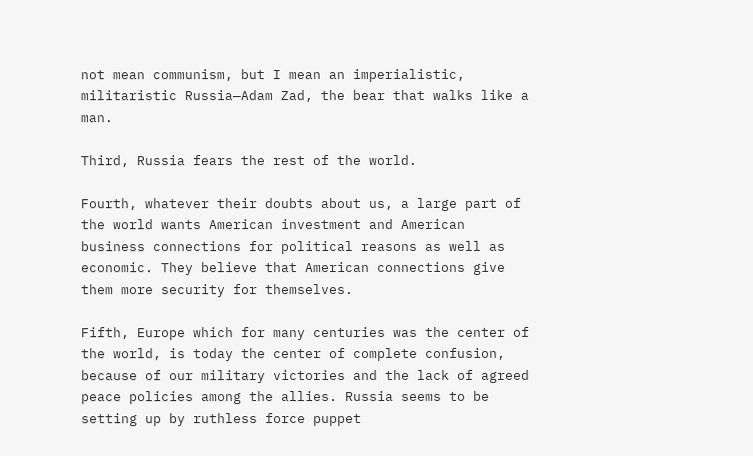not mean communism, but I mean an imperialistic, militaristic Russia—Adam Zad, the bear that walks like a man.

Third, Russia fears the rest of the world.

Fourth, whatever their doubts about us, a large part of the world wants American investment and American business connections for political reasons as well as economic. They believe that American connections give them more security for themselves.

Fifth, Europe which for many centuries was the center of the world, is today the center of complete confusion, because of our military victories and the lack of agreed peace policies among the allies. Russia seems to be setting up by ruthless force puppet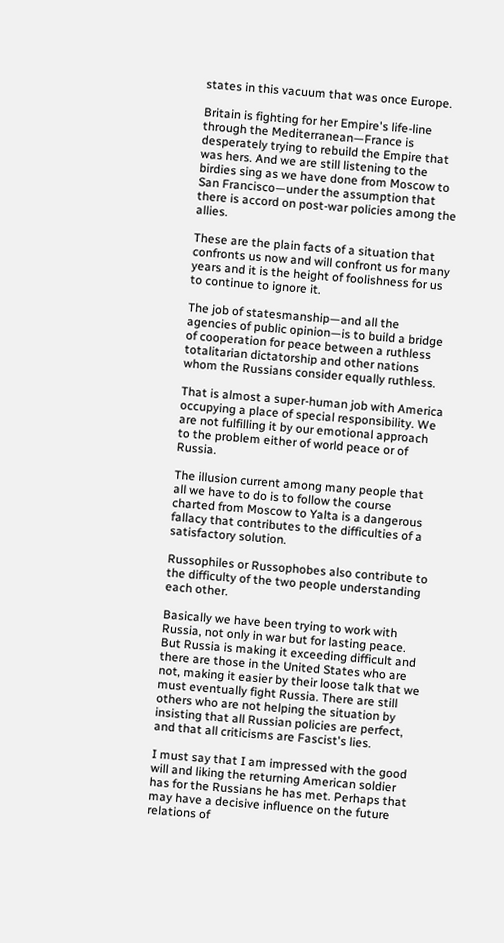states in this vacuum that was once Europe.

Britain is fighting for her Empire's life-line through the Mediterranean—France is desperately trying to rebuild the Empire that was hers. And we are still listening to the birdies sing as we have done from Moscow to San Francisco—under the assumption that there is accord on post-war policies among the allies.

These are the plain facts of a situation that confronts us now and will confront us for many years and it is the height of foolishness for us to continue to ignore it.

The job of statesmanship—and all the agencies of public opinion—is to build a bridge of cooperation for peace between a ruthless totalitarian dictatorship and other nations whom the Russians consider equally ruthless.

That is almost a super-human job with America occupying a place of special responsibility. We are not fulfilling it by our emotional approach to the problem either of world peace or of Russia.

The illusion current among many people that all we have to do is to follow the course charted from Moscow to Yalta is a dangerous fallacy that contributes to the difficulties of a satisfactory solution.

Russophiles or Russophobes also contribute to the difficulty of the two people understanding each other.

Basically we have been trying to work with Russia, not only in war but for lasting peace. But Russia is making it exceeding difficult and there are those in the United States who are not, making it easier by their loose talk that we must eventually fight Russia. There are still others who are not helping the situation by insisting that all Russian policies are perfect, and that all criticisms are Fascist's lies.

I must say that I am impressed with the good will and liking the returning American soldier has for the Russians he has met. Perhaps that may have a decisive influence on the future relations of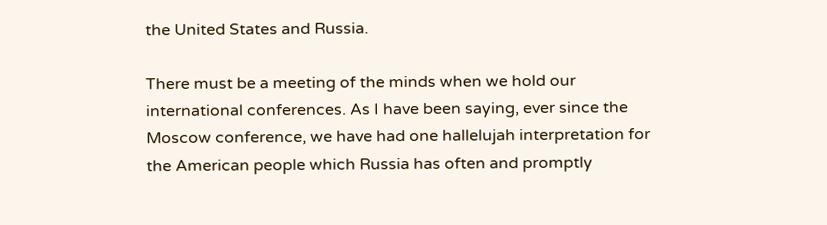the United States and Russia.

There must be a meeting of the minds when we hold our international conferences. As I have been saying, ever since the Moscow conference, we have had one hallelujah interpretation for the American people which Russia has often and promptly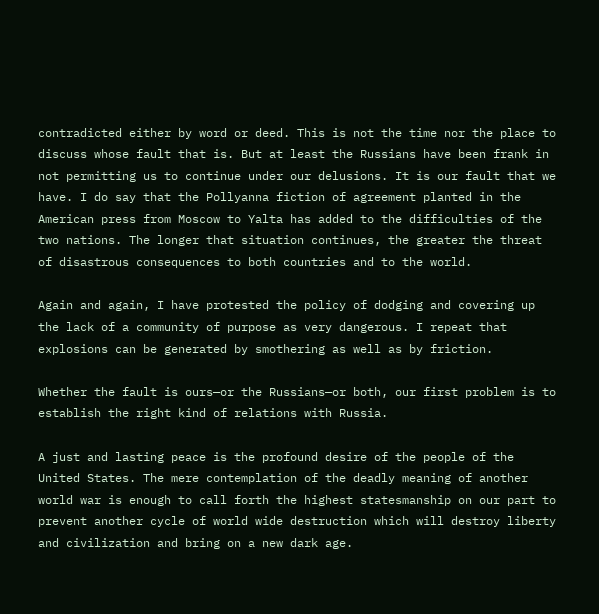contradicted either by word or deed. This is not the time nor the place to discuss whose fault that is. But at least the Russians have been frank in not permitting us to continue under our delusions. It is our fault that we have. I do say that the Pollyanna fiction of agreement planted in the American press from Moscow to Yalta has added to the difficulties of the two nations. The longer that situation continues, the greater the threat of disastrous consequences to both countries and to the world.

Again and again, I have protested the policy of dodging and covering up the lack of a community of purpose as very dangerous. I repeat that explosions can be generated by smothering as well as by friction.

Whether the fault is ours—or the Russians—or both, our first problem is to establish the right kind of relations with Russia.

A just and lasting peace is the profound desire of the people of the United States. The mere contemplation of the deadly meaning of another world war is enough to call forth the highest statesmanship on our part to prevent another cycle of world wide destruction which will destroy liberty and civilization and bring on a new dark age.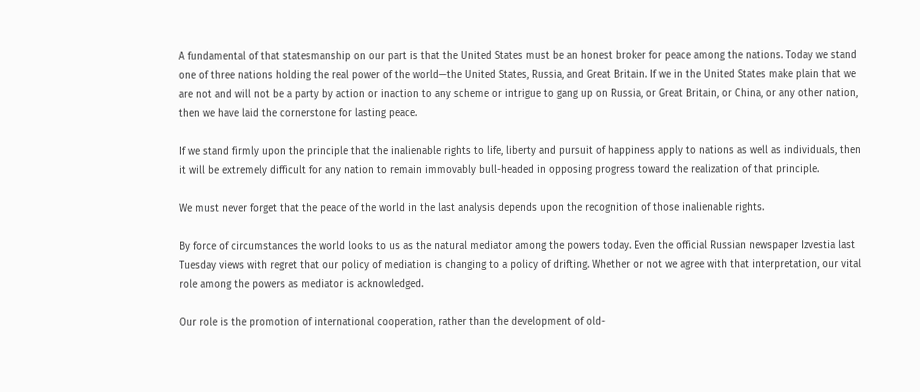A fundamental of that statesmanship on our part is that the United States must be an honest broker for peace among the nations. Today we stand one of three nations holding the real power of the world—the United States, Russia, and Great Britain. If we in the United States make plain that we are not and will not be a party by action or inaction to any scheme or intrigue to gang up on Russia, or Great Britain, or China, or any other nation, then we have laid the cornerstone for lasting peace.

If we stand firmly upon the principle that the inalienable rights to life, liberty and pursuit of happiness apply to nations as well as individuals, then it will be extremely difficult for any nation to remain immovably bull-headed in opposing progress toward the realization of that principle.

We must never forget that the peace of the world in the last analysis depends upon the recognition of those inalienable rights.

By force of circumstances the world looks to us as the natural mediator among the powers today. Even the official Russian newspaper Izvestia last Tuesday views with regret that our policy of mediation is changing to a policy of drifting. Whether or not we agree with that interpretation, our vital role among the powers as mediator is acknowledged.

Our role is the promotion of international cooperation, rather than the development of old-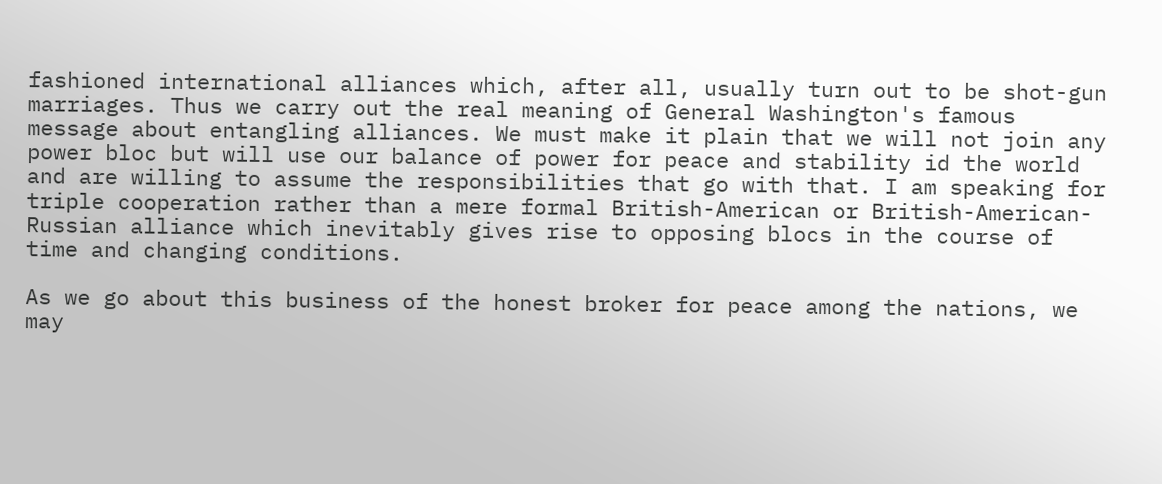fashioned international alliances which, after all, usually turn out to be shot-gun marriages. Thus we carry out the real meaning of General Washington's famous message about entangling alliances. We must make it plain that we will not join any power bloc but will use our balance of power for peace and stability id the world and are willing to assume the responsibilities that go with that. I am speaking for triple cooperation rather than a mere formal British-American or British-American-Russian alliance which inevitably gives rise to opposing blocs in the course of time and changing conditions.

As we go about this business of the honest broker for peace among the nations, we may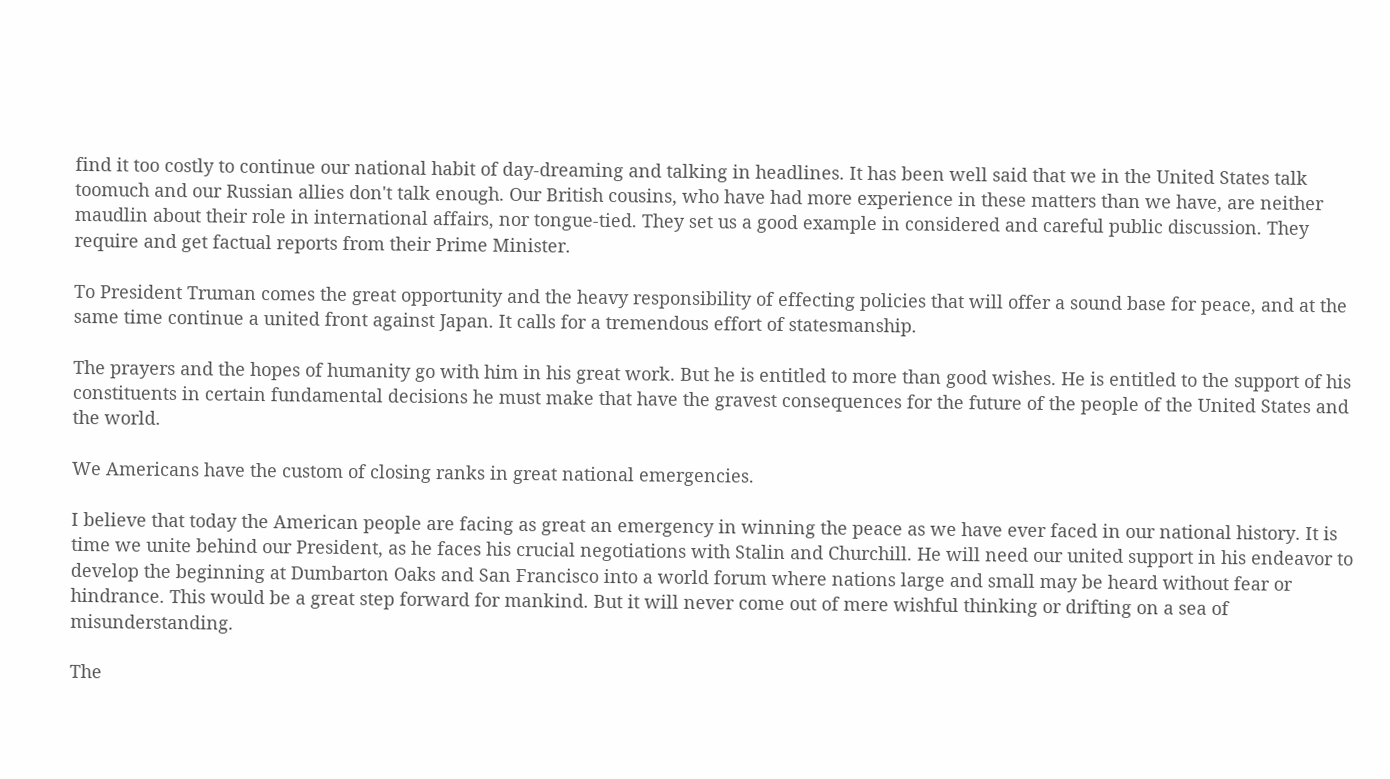find it too costly to continue our national habit of day-dreaming and talking in headlines. It has been well said that we in the United States talk toomuch and our Russian allies don't talk enough. Our British cousins, who have had more experience in these matters than we have, are neither maudlin about their role in international affairs, nor tongue-tied. They set us a good example in considered and careful public discussion. They require and get factual reports from their Prime Minister.

To President Truman comes the great opportunity and the heavy responsibility of effecting policies that will offer a sound base for peace, and at the same time continue a united front against Japan. It calls for a tremendous effort of statesmanship.

The prayers and the hopes of humanity go with him in his great work. But he is entitled to more than good wishes. He is entitled to the support of his constituents in certain fundamental decisions he must make that have the gravest consequences for the future of the people of the United States and the world.

We Americans have the custom of closing ranks in great national emergencies.

I believe that today the American people are facing as great an emergency in winning the peace as we have ever faced in our national history. It is time we unite behind our President, as he faces his crucial negotiations with Stalin and Churchill. He will need our united support in his endeavor to develop the beginning at Dumbarton Oaks and San Francisco into a world forum where nations large and small may be heard without fear or hindrance. This would be a great step forward for mankind. But it will never come out of mere wishful thinking or drifting on a sea of misunderstanding.

The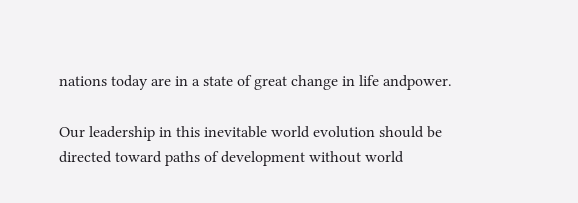nations today are in a state of great change in life andpower.

Our leadership in this inevitable world evolution should be directed toward paths of development without world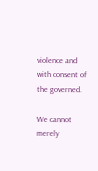violence and with consent of the governed.

We cannot merely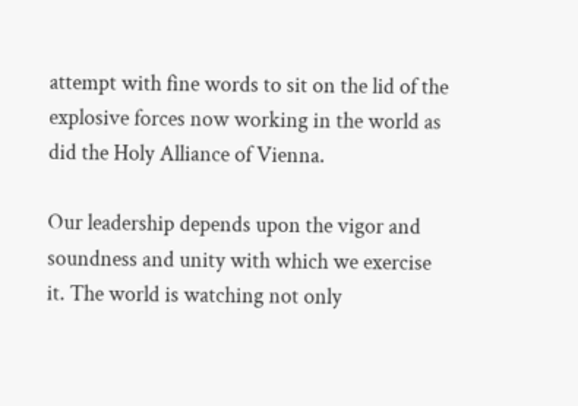attempt with fine words to sit on the lid of the explosive forces now working in the world as did the Holy Alliance of Vienna.

Our leadership depends upon the vigor and soundness and unity with which we exercise it. The world is watching not only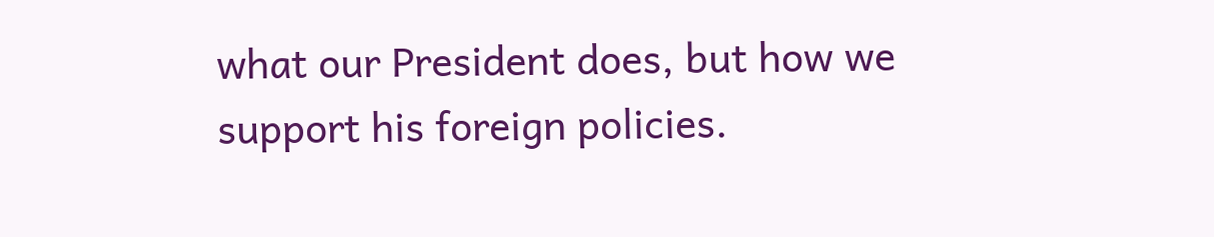what our President does, but how we support his foreign policies.